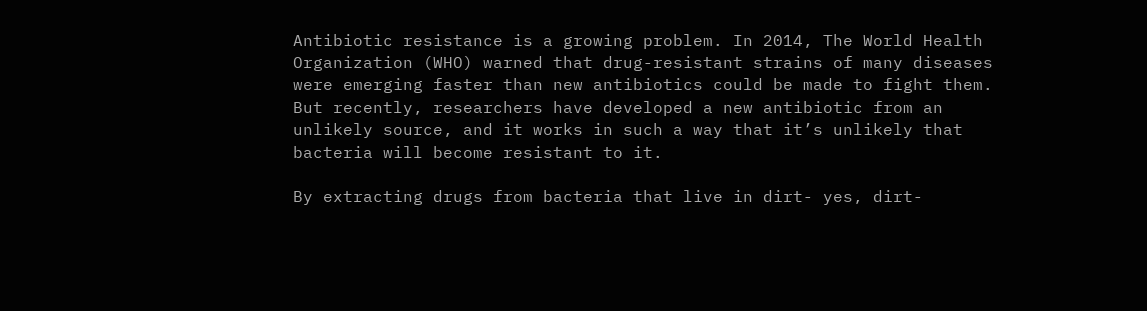Antibiotic resistance is a growing problem. In 2014, The World Health Organization (WHO) warned that drug-resistant strains of many diseases were emerging faster than new antibiotics could be made to fight them. But recently, researchers have developed a new antibiotic from an unlikely source, and it works in such a way that it’s unlikely that bacteria will become resistant to it.

By extracting drugs from bacteria that live in dirt- yes, dirt-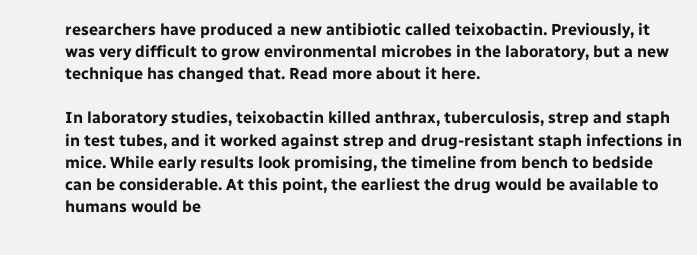researchers have produced a new antibiotic called teixobactin. Previously, it was very difficult to grow environmental microbes in the laboratory, but a new technique has changed that. Read more about it here.

In laboratory studies, teixobactin killed anthrax, tuberculosis, strep and staph in test tubes, and it worked against strep and drug-resistant staph infections in mice. While early results look promising, the timeline from bench to bedside can be considerable. At this point, the earliest the drug would be available to humans would be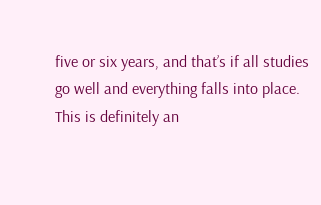five or six years, and that’s if all studies go well and everything falls into place. This is definitely an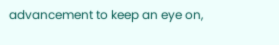advancement to keep an eye on,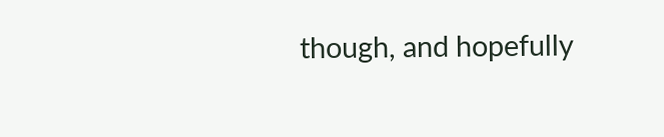though, and hopefully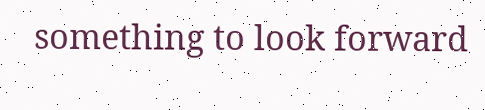something to look forward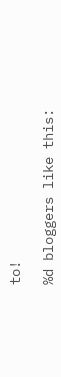to!

%d bloggers like this: